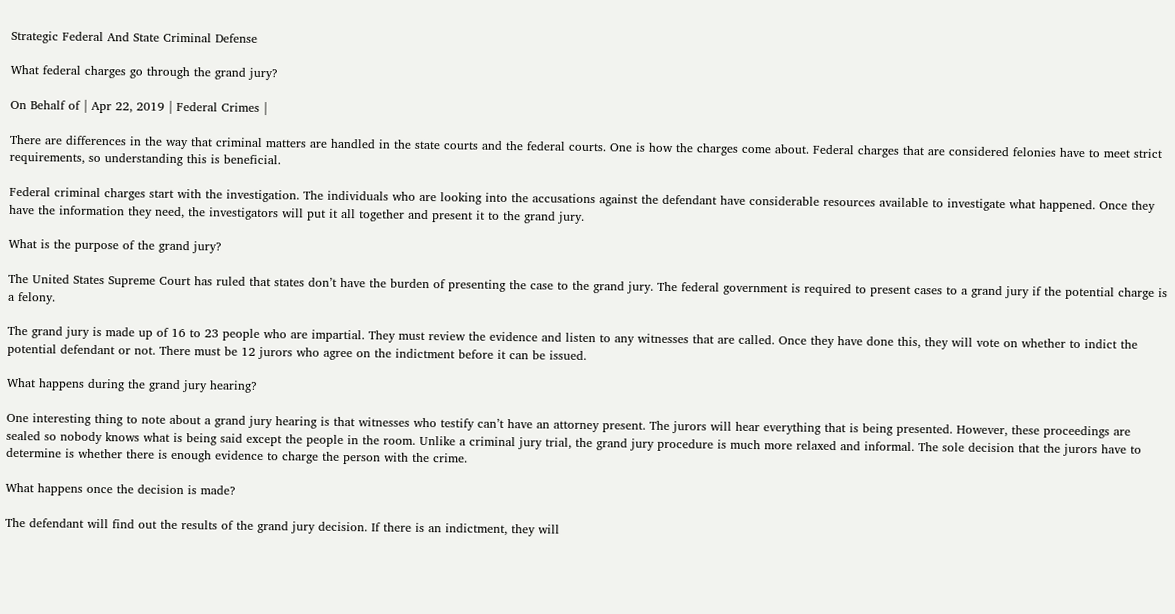Strategic Federal And State Criminal Defense

What federal charges go through the grand jury?

On Behalf of | Apr 22, 2019 | Federal Crimes |

There are differences in the way that criminal matters are handled in the state courts and the federal courts. One is how the charges come about. Federal charges that are considered felonies have to meet strict requirements, so understanding this is beneficial.

Federal criminal charges start with the investigation. The individuals who are looking into the accusations against the defendant have considerable resources available to investigate what happened. Once they have the information they need, the investigators will put it all together and present it to the grand jury.

What is the purpose of the grand jury?

The United States Supreme Court has ruled that states don’t have the burden of presenting the case to the grand jury. The federal government is required to present cases to a grand jury if the potential charge is a felony.

The grand jury is made up of 16 to 23 people who are impartial. They must review the evidence and listen to any witnesses that are called. Once they have done this, they will vote on whether to indict the potential defendant or not. There must be 12 jurors who agree on the indictment before it can be issued.

What happens during the grand jury hearing?

One interesting thing to note about a grand jury hearing is that witnesses who testify can’t have an attorney present. The jurors will hear everything that is being presented. However, these proceedings are sealed so nobody knows what is being said except the people in the room. Unlike a criminal jury trial, the grand jury procedure is much more relaxed and informal. The sole decision that the jurors have to determine is whether there is enough evidence to charge the person with the crime.

What happens once the decision is made?

The defendant will find out the results of the grand jury decision. If there is an indictment, they will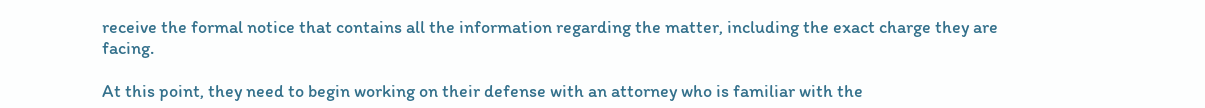receive the formal notice that contains all the information regarding the matter, including the exact charge they are facing.

At this point, they need to begin working on their defense with an attorney who is familiar with the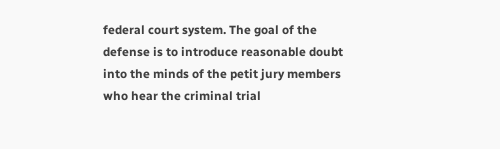federal court system. The goal of the defense is to introduce reasonable doubt into the minds of the petit jury members who hear the criminal trial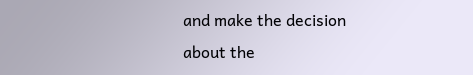and make the decision about the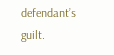defendant’s guilt.